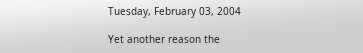Tuesday, February 03, 2004

Yet another reason the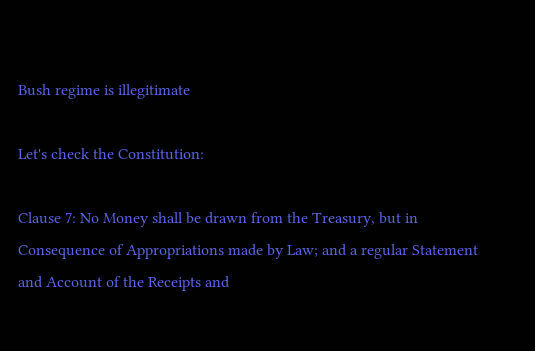Bush regime is illegitimate

Let's check the Constitution:

Clause 7: No Money shall be drawn from the Treasury, but in Consequence of Appropriations made by Law; and a regular Statement and Account of the Receipts and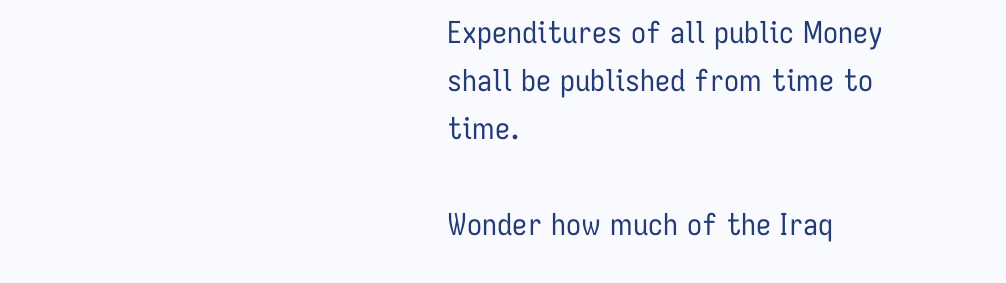Expenditures of all public Money shall be published from time to time.

Wonder how much of the Iraq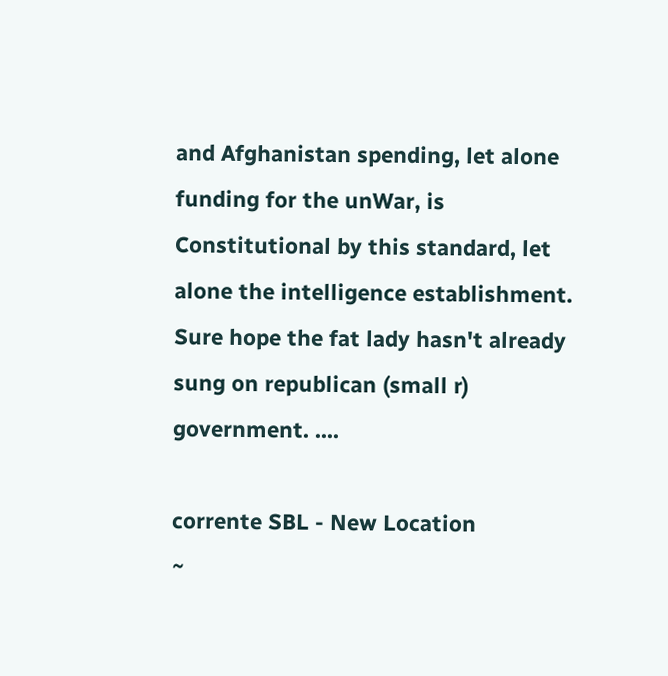and Afghanistan spending, let alone funding for the unWar, is Constitutional by this standard, let alone the intelligence establishment. Sure hope the fat lady hasn't already sung on republican (small r) government. ....

corrente SBL - New Location
~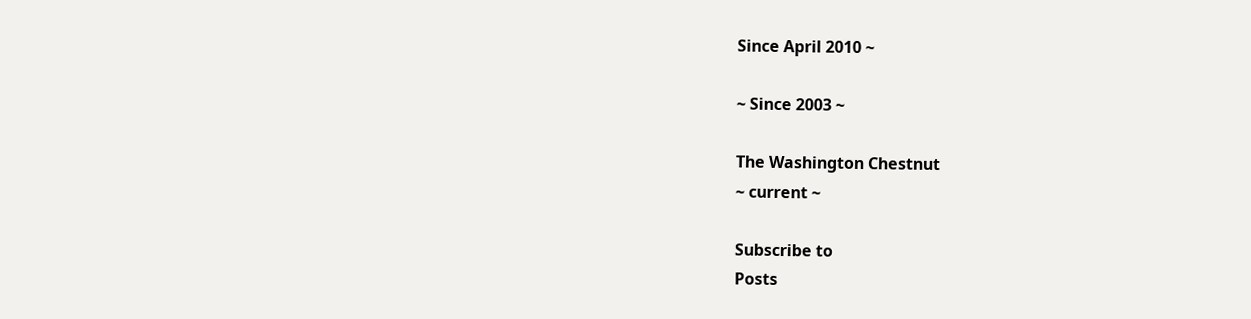Since April 2010 ~

~ Since 2003 ~

The Washington Chestnut
~ current ~

Subscribe to
Posts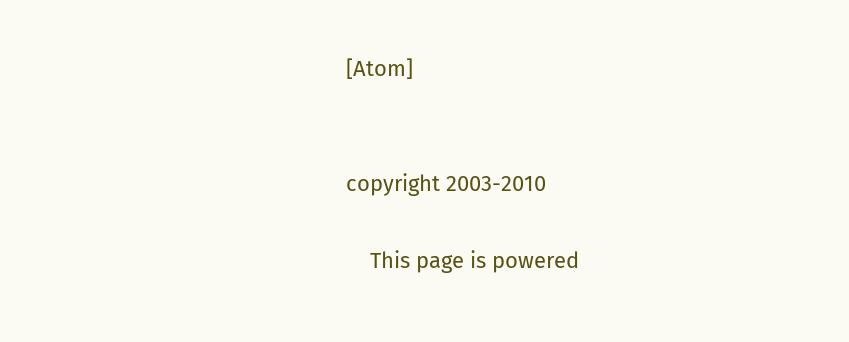[Atom]


copyright 2003-2010

    This page is powered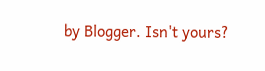by Blogger. Isn't yours?